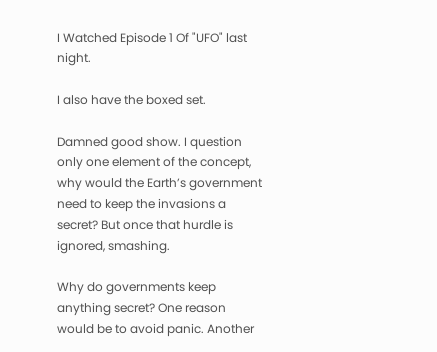I Watched Episode 1 Of "UFO" last night.

I also have the boxed set.

Damned good show. I question only one element of the concept, why would the Earth’s government need to keep the invasions a secret? But once that hurdle is ignored, smashing.

Why do governments keep anything secret? One reason would be to avoid panic. Another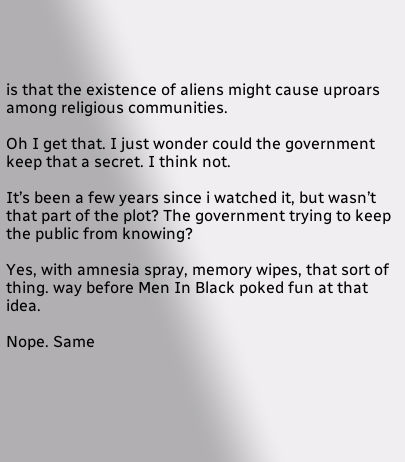is that the existence of aliens might cause uproars among religious communities.

Oh I get that. I just wonder could the government keep that a secret. I think not.

It’s been a few years since i watched it, but wasn’t that part of the plot? The government trying to keep the public from knowing?

Yes, with amnesia spray, memory wipes, that sort of thing. way before Men In Black poked fun at that idea.

Nope. Same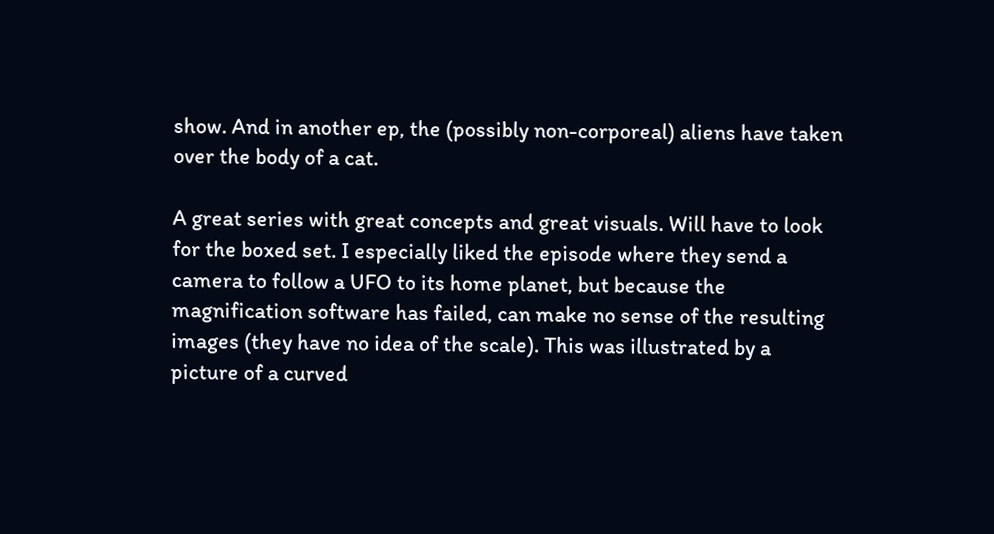show. And in another ep, the (possibly non-corporeal) aliens have taken over the body of a cat.

A great series with great concepts and great visuals. Will have to look for the boxed set. I especially liked the episode where they send a camera to follow a UFO to its home planet, but because the magnification software has failed, can make no sense of the resulting images (they have no idea of the scale). This was illustrated by a picture of a curved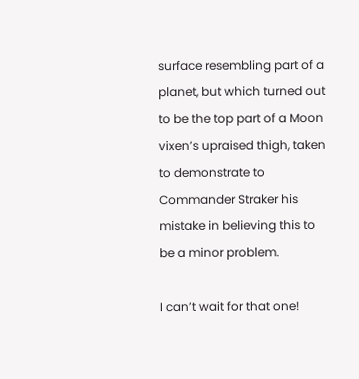surface resembling part of a planet, but which turned out to be the top part of a Moon vixen’s upraised thigh, taken to demonstrate to Commander Straker his mistake in believing this to be a minor problem.

I can’t wait for that one!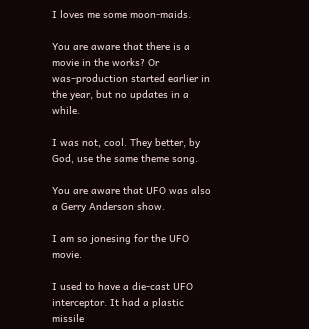I loves me some moon-maids.

You are aware that there is a movie in the works? Or was–production started earlier in the year, but no updates in a while.

I was not, cool. They better, by God, use the same theme song.

You are aware that UFO was also a Gerry Anderson show.

I am so jonesing for the UFO movie.

I used to have a die-cast UFO interceptor. It had a plastic missile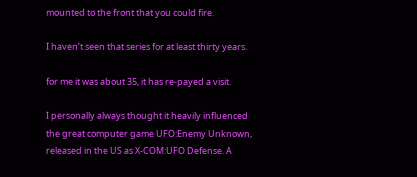mounted to the front that you could fire.

I haven’t seen that series for at least thirty years.

for me it was about 35, it has re-payed a visit.

I personally always thought it heavily influenced the great computer game UFO:Enemy Unknown, released in the US as X-COM:UFO Defense. A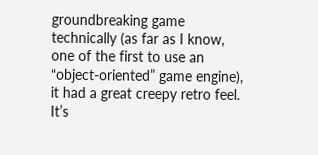groundbreaking game technically (as far as I know, one of the first to use an “object-oriented” game engine), it had a great creepy retro feel. It’s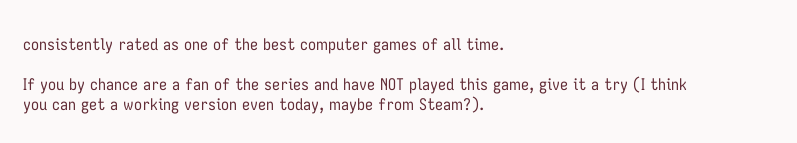consistently rated as one of the best computer games of all time.

If you by chance are a fan of the series and have NOT played this game, give it a try (I think you can get a working version even today, maybe from Steam?).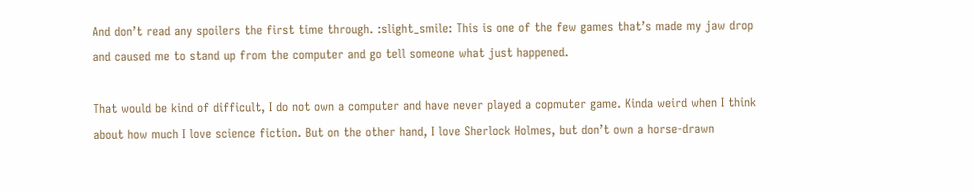And don’t read any spoilers the first time through. :slight_smile: This is one of the few games that’s made my jaw drop and caused me to stand up from the computer and go tell someone what just happened.

That would be kind of difficult, I do not own a computer and have never played a copmuter game. Kinda weird when I think about how much I love science fiction. But on the other hand, I love Sherlock Holmes, but don’t own a horse-drawn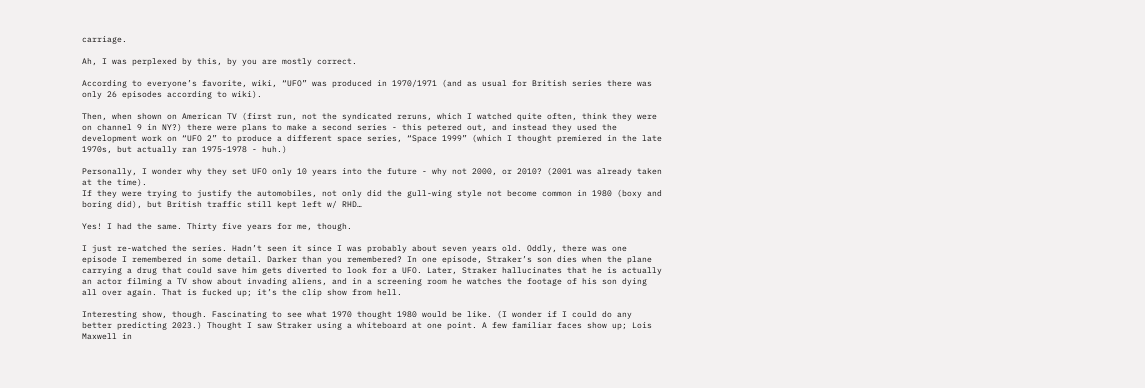carriage.

Ah, I was perplexed by this, by you are mostly correct.

According to everyone’s favorite, wiki, “UFO” was produced in 1970/1971 (and as usual for British series there was only 26 episodes according to wiki).

Then, when shown on American TV (first run, not the syndicated reruns, which I watched quite often, think they were on channel 9 in NY?) there were plans to make a second series - this petered out, and instead they used the development work on “UFO 2” to produce a different space series, “Space 1999” (which I thought premiered in the late 1970s, but actually ran 1975-1978 - huh.)

Personally, I wonder why they set UFO only 10 years into the future - why not 2000, or 2010? (2001 was already taken at the time).
If they were trying to justify the automobiles, not only did the gull-wing style not become common in 1980 (boxy and boring did), but British traffic still kept left w/ RHD…

Yes! I had the same. Thirty five years for me, though.

I just re-watched the series. Hadn’t seen it since I was probably about seven years old. Oddly, there was one episode I remembered in some detail. Darker than you remembered? In one episode, Straker’s son dies when the plane carrying a drug that could save him gets diverted to look for a UFO. Later, Straker hallucinates that he is actually an actor filming a TV show about invading aliens, and in a screening room he watches the footage of his son dying all over again. That is fucked up; it’s the clip show from hell.

Interesting show, though. Fascinating to see what 1970 thought 1980 would be like. (I wonder if I could do any better predicting 2023.) Thought I saw Straker using a whiteboard at one point. A few familiar faces show up; Lois Maxwell in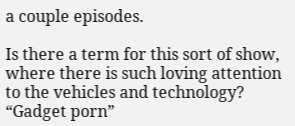a couple episodes.

Is there a term for this sort of show, where there is such loving attention to the vehicles and technology? “Gadget porn”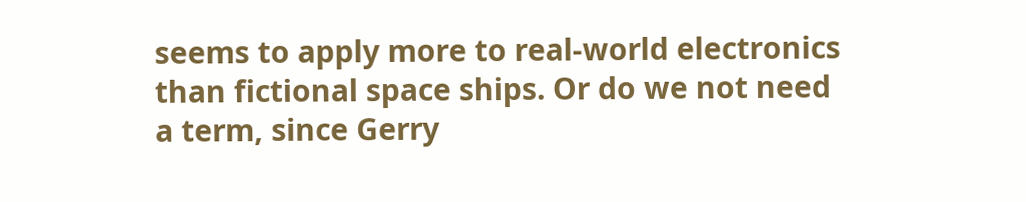seems to apply more to real-world electronics than fictional space ships. Or do we not need a term, since Gerry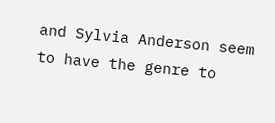and Sylvia Anderson seem to have the genre to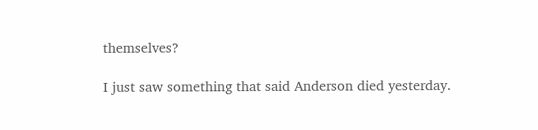themselves?

I just saw something that said Anderson died yesterday.